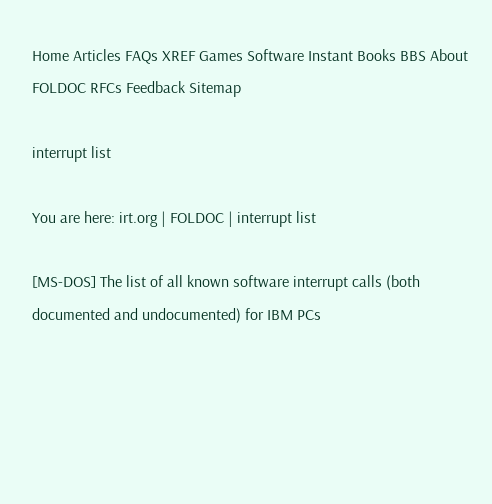Home Articles FAQs XREF Games Software Instant Books BBS About FOLDOC RFCs Feedback Sitemap

interrupt list

You are here: irt.org | FOLDOC | interrupt list

[MS-DOS] The list of all known software interrupt calls (both documented and undocumented) for IBM PCs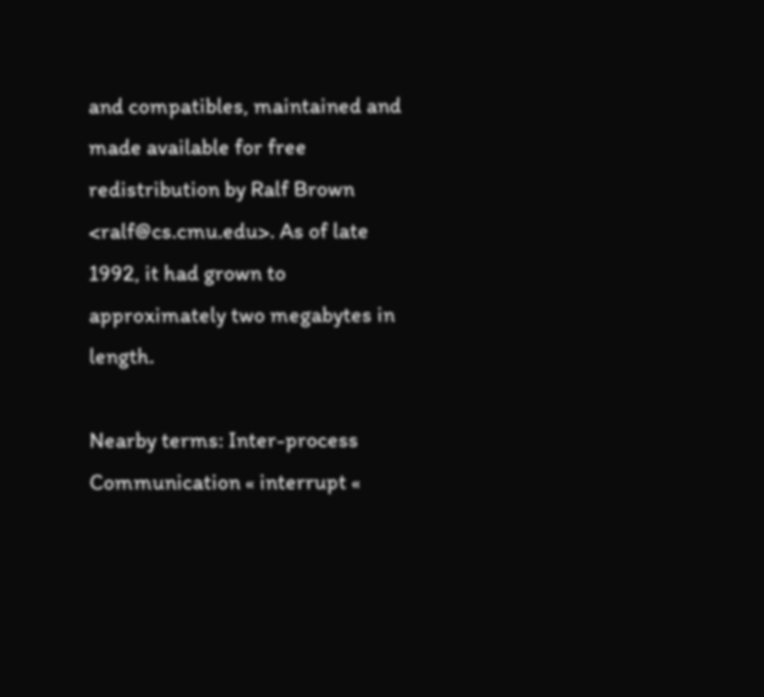and compatibles, maintained and made available for free redistribution by Ralf Brown <ralf@cs.cmu.edu>. As of late 1992, it had grown to approximately two megabytes in length.

Nearby terms: Inter-process Communication « interrupt «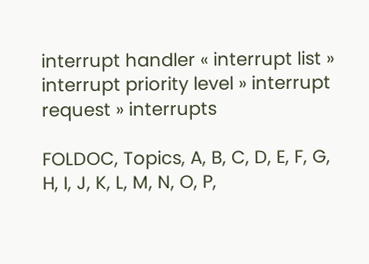interrupt handler « interrupt list » interrupt priority level » interrupt request » interrupts

FOLDOC, Topics, A, B, C, D, E, F, G, H, I, J, K, L, M, N, O, P,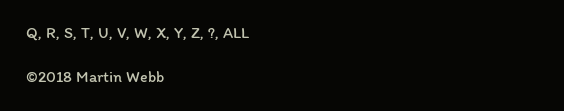Q, R, S, T, U, V, W, X, Y, Z, ?, ALL

©2018 Martin Webb